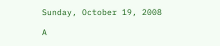Sunday, October 19, 2008

A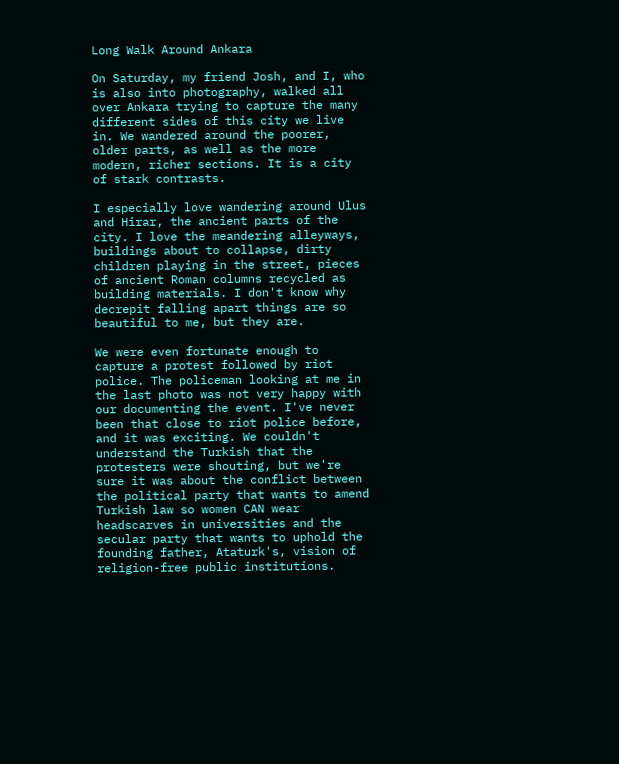Long Walk Around Ankara

On Saturday, my friend Josh, and I, who is also into photography, walked all over Ankara trying to capture the many different sides of this city we live in. We wandered around the poorer, older parts, as well as the more modern, richer sections. It is a city of stark contrasts.

I especially love wandering around Ulus and Hirar, the ancient parts of the city. I love the meandering alleyways, buildings about to collapse, dirty children playing in the street, pieces of ancient Roman columns recycled as building materials. I don't know why decrepit falling apart things are so beautiful to me, but they are.

We were even fortunate enough to capture a protest followed by riot police. The policeman looking at me in the last photo was not very happy with our documenting the event. I've never been that close to riot police before, and it was exciting. We couldn't understand the Turkish that the protesters were shouting, but we're sure it was about the conflict between the political party that wants to amend Turkish law so women CAN wear headscarves in universities and the secular party that wants to uphold the founding father, Ataturk's, vision of religion-free public institutions.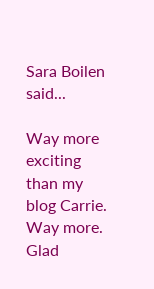Sara Boilen said...

Way more exciting than my blog Carrie. Way more.
Glad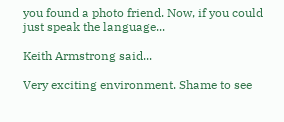you found a photo friend. Now, if you could just speak the language...

Keith Armstrong said...

Very exciting environment. Shame to see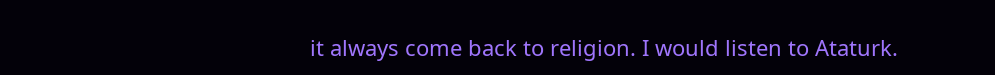it always come back to religion. I would listen to Ataturk.